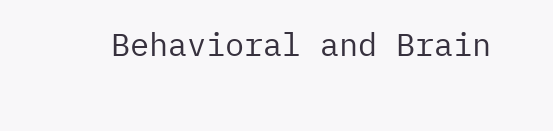Behavioral and Brain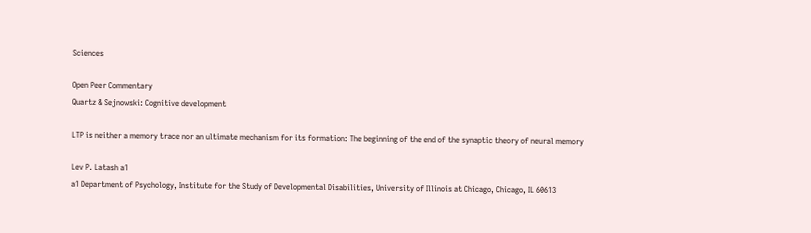Sciences

Open Peer Commentary
Quartz & Sejnowski: Cognitive development

LTP is neither a memory trace nor an ultimate mechanism for its formation: The beginning of the end of the synaptic theory of neural memory

Lev P. Latash a1
a1 Department of Psychology, Institute for the Study of Developmental Disabilities, University of Illinois at Chicago, Chicago, IL 60613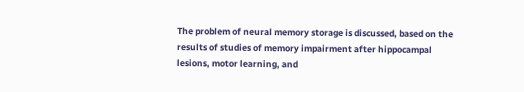The problem of neural memory storage is discussed, based on the results of studies of memory impairment after hippocampal lesions, motor learning, and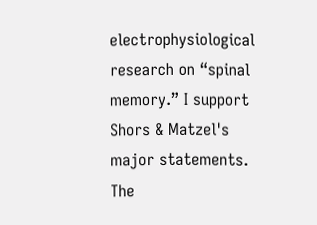electrophysiological research on “spinal memory.” I support Shors & Matzel's major statements. The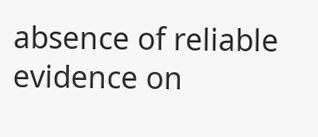absence of reliable evidence on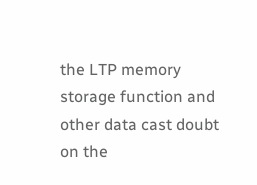the LTP memory storage function and other data cast doubt on the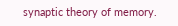synaptic theory of memory.